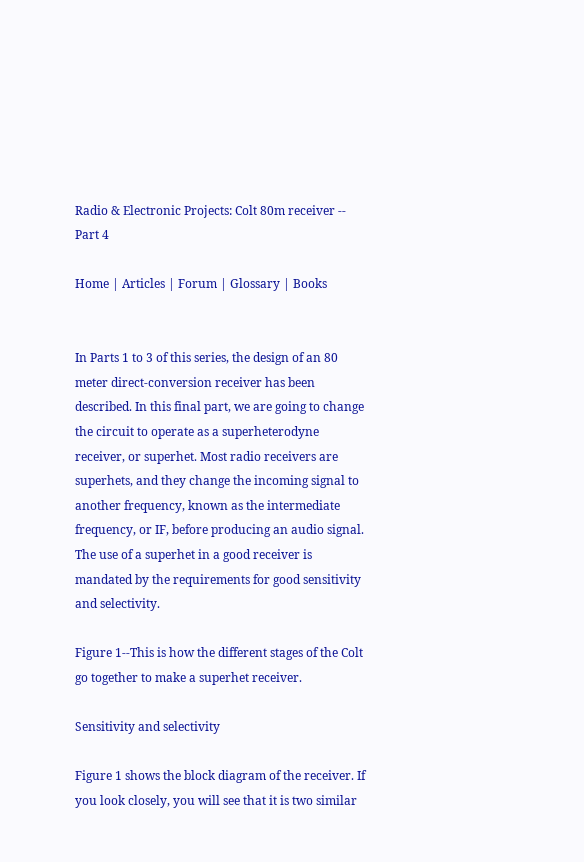Radio & Electronic Projects: Colt 80m receiver -- Part 4

Home | Articles | Forum | Glossary | Books


In Parts 1 to 3 of this series, the design of an 80 meter direct-conversion receiver has been described. In this final part, we are going to change the circuit to operate as a superheterodyne receiver, or superhet. Most radio receivers are superhets, and they change the incoming signal to another frequency, known as the intermediate frequency, or IF, before producing an audio signal. The use of a superhet in a good receiver is mandated by the requirements for good sensitivity and selectivity.

Figure 1--This is how the different stages of the Colt go together to make a superhet receiver.

Sensitivity and selectivity

Figure 1 shows the block diagram of the receiver. If you look closely, you will see that it is two similar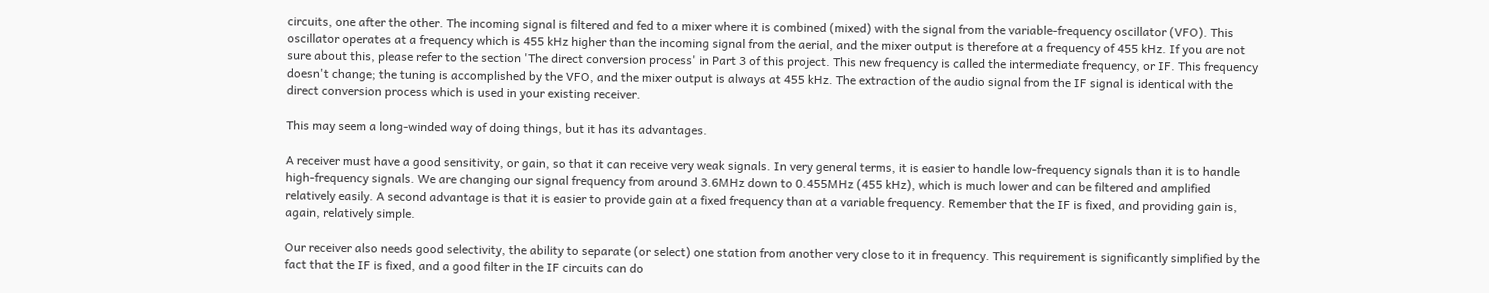circuits, one after the other. The incoming signal is filtered and fed to a mixer where it is combined (mixed) with the signal from the variable-frequency oscillator (VFO). This oscillator operates at a frequency which is 455 kHz higher than the incoming signal from the aerial, and the mixer output is therefore at a frequency of 455 kHz. If you are not sure about this, please refer to the section 'The direct conversion process' in Part 3 of this project. This new frequency is called the intermediate frequency, or IF. This frequency doesn't change; the tuning is accomplished by the VFO, and the mixer output is always at 455 kHz. The extraction of the audio signal from the IF signal is identical with the direct conversion process which is used in your existing receiver.

This may seem a long-winded way of doing things, but it has its advantages.

A receiver must have a good sensitivity, or gain, so that it can receive very weak signals. In very general terms, it is easier to handle low-frequency signals than it is to handle high-frequency signals. We are changing our signal frequency from around 3.6MHz down to 0.455MHz (455 kHz), which is much lower and can be filtered and amplified relatively easily. A second advantage is that it is easier to provide gain at a fixed frequency than at a variable frequency. Remember that the IF is fixed, and providing gain is, again, relatively simple.

Our receiver also needs good selectivity, the ability to separate (or select) one station from another very close to it in frequency. This requirement is significantly simplified by the fact that the IF is fixed, and a good filter in the IF circuits can do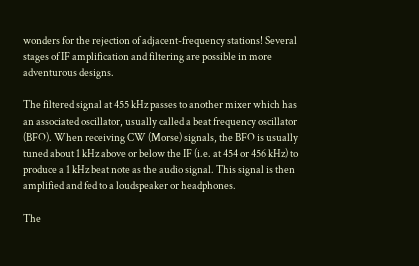wonders for the rejection of adjacent-frequency stations! Several stages of IF amplification and filtering are possible in more adventurous designs.

The filtered signal at 455 kHz passes to another mixer which has an associated oscillator, usually called a beat frequency oscillator (BFO). When receiving CW (Morse) signals, the BFO is usually tuned about 1 kHz above or below the IF (i.e. at 454 or 456 kHz) to produce a 1 kHz beat note as the audio signal. This signal is then amplified and fed to a loudspeaker or headphones.

The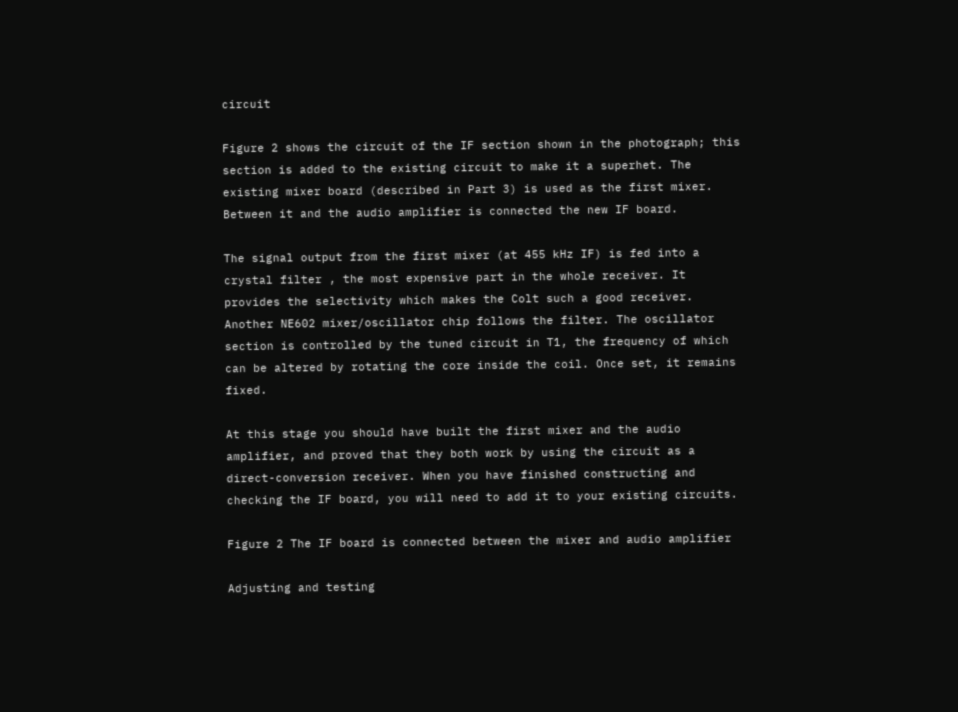circuit

Figure 2 shows the circuit of the IF section shown in the photograph; this section is added to the existing circuit to make it a superhet. The existing mixer board (described in Part 3) is used as the first mixer. Between it and the audio amplifier is connected the new IF board.

The signal output from the first mixer (at 455 kHz IF) is fed into a crystal filter , the most expensive part in the whole receiver. It provides the selectivity which makes the Colt such a good receiver. Another NE602 mixer/oscillator chip follows the filter. The oscillator section is controlled by the tuned circuit in T1, the frequency of which can be altered by rotating the core inside the coil. Once set, it remains fixed.

At this stage you should have built the first mixer and the audio amplifier, and proved that they both work by using the circuit as a direct-conversion receiver. When you have finished constructing and checking the IF board, you will need to add it to your existing circuits.

Figure 2 The IF board is connected between the mixer and audio amplifier

Adjusting and testing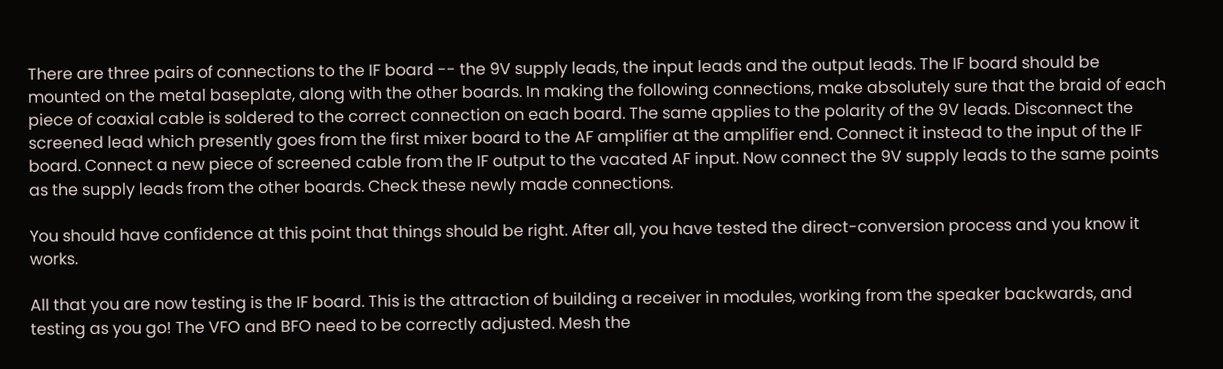There are three pairs of connections to the IF board -- the 9V supply leads, the input leads and the output leads. The IF board should be mounted on the metal baseplate, along with the other boards. In making the following connections, make absolutely sure that the braid of each piece of coaxial cable is soldered to the correct connection on each board. The same applies to the polarity of the 9V leads. Disconnect the screened lead which presently goes from the first mixer board to the AF amplifier at the amplifier end. Connect it instead to the input of the IF board. Connect a new piece of screened cable from the IF output to the vacated AF input. Now connect the 9V supply leads to the same points as the supply leads from the other boards. Check these newly made connections.

You should have confidence at this point that things should be right. After all, you have tested the direct-conversion process and you know it works.

All that you are now testing is the IF board. This is the attraction of building a receiver in modules, working from the speaker backwards, and testing as you go! The VFO and BFO need to be correctly adjusted. Mesh the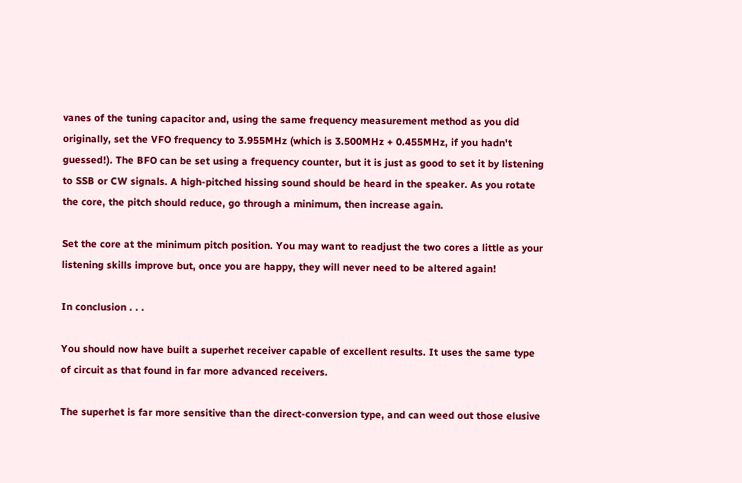vanes of the tuning capacitor and, using the same frequency measurement method as you did originally, set the VFO frequency to 3.955MHz (which is 3.500MHz + 0.455MHz, if you hadn't guessed!). The BFO can be set using a frequency counter, but it is just as good to set it by listening to SSB or CW signals. A high-pitched hissing sound should be heard in the speaker. As you rotate the core, the pitch should reduce, go through a minimum, then increase again.

Set the core at the minimum pitch position. You may want to readjust the two cores a little as your listening skills improve but, once you are happy, they will never need to be altered again!

In conclusion . . .

You should now have built a superhet receiver capable of excellent results. It uses the same type of circuit as that found in far more advanced receivers.

The superhet is far more sensitive than the direct-conversion type, and can weed out those elusive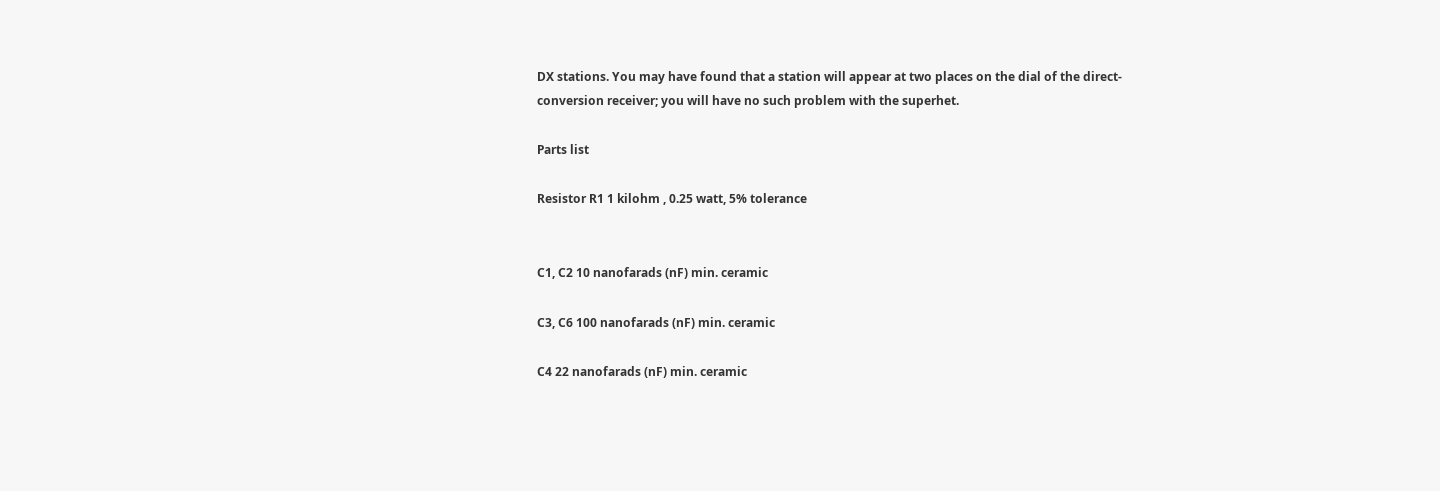DX stations. You may have found that a station will appear at two places on the dial of the direct-conversion receiver; you will have no such problem with the superhet.

Parts list

Resistor R1 1 kilohm , 0.25 watt, 5% tolerance


C1, C2 10 nanofarads (nF) min. ceramic

C3, C6 100 nanofarads (nF) min. ceramic

C4 22 nanofarads (nF) min. ceramic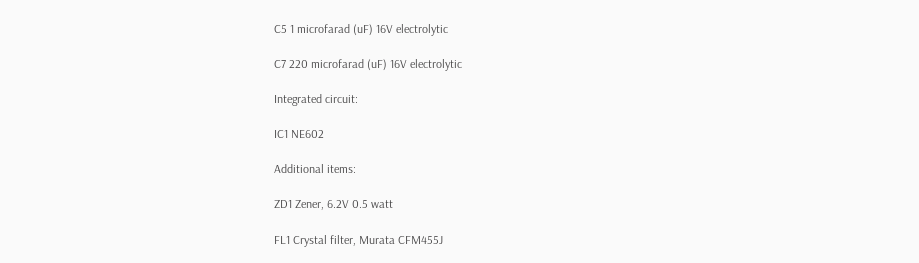C5 1 microfarad (uF) 16V electrolytic

C7 220 microfarad (uF) 16V electrolytic

Integrated circuit:

IC1 NE602

Additional items:

ZD1 Zener, 6.2V 0.5 watt

FL1 Crystal filter, Murata CFM455J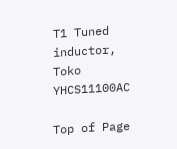T1 Tuned inductor, Toko YHCS11100AC

Top of Page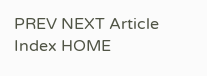PREV NEXT Article Index HOME